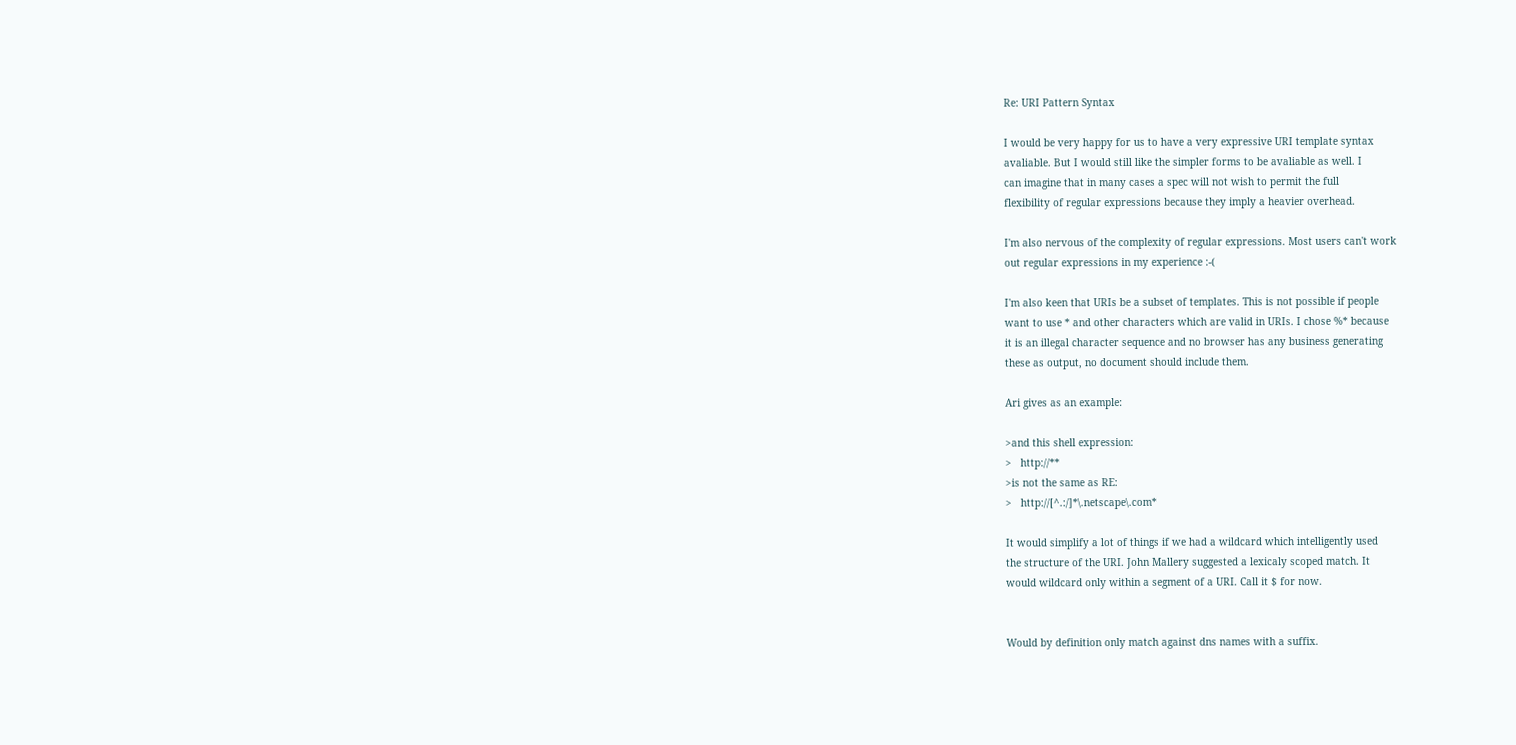Re: URI Pattern Syntax

I would be very happy for us to have a very expressive URI template syntax
avaliable. But I would still like the simpler forms to be avaliable as well. I
can imagine that in many cases a spec will not wish to permit the full
flexibility of regular expressions because they imply a heavier overhead.

I'm also nervous of the complexity of regular expressions. Most users can't work
out regular expressions in my experience :-(

I'm also keen that URIs be a subset of templates. This is not possible if people
want to use * and other characters which are valid in URIs. I chose %* because
it is an illegal character sequence and no browser has any business generating
these as output, no document should include them.

Ari gives as an example:

>and this shell expression:
>   http://**
>is not the same as RE:
>   http://[^.:/]*\.netscape\.com*

It would simplify a lot of things if we had a wildcard which intelligently used
the structure of the URI. John Mallery suggested a lexicaly scoped match. It
would wildcard only within a segment of a URI. Call it $ for now.


Would by definition only match against dns names with a suffix.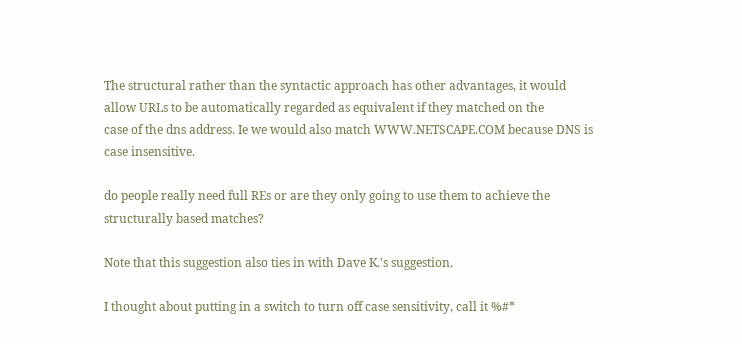The structural rather than the syntactic approach has other advantages, it would
allow URLs to be automatically regarded as equivalent if they matched on the
case of the dns address. Ie we would also match WWW.NETSCAPE.COM because DNS is
case insensitive.

do people really need full REs or are they only going to use them to achieve the
structurally based matches?

Note that this suggestion also ties in with Dave K.'s suggestion.

I thought about putting in a switch to turn off case sensitivity, call it %#*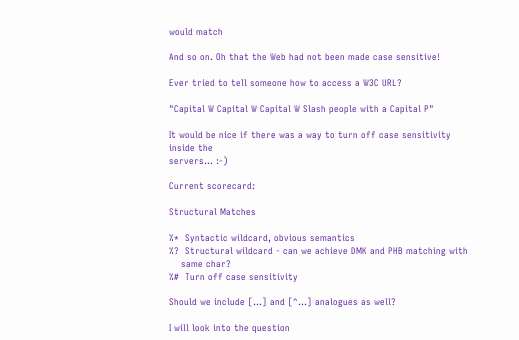would match

And so on. Oh that the Web had not been made case sensitive!

Ever tried to tell someone how to access a W3C URL?

"Capital W Capital W Capital W Slash people with a Capital P"

It would be nice if there was a way to turn off case sensitivity inside the
servers... :-)

Current scorecard:

Structural Matches

%*  Syntactic wildcard, obvious semantics
%?  Structural wildcard - can we achieve DMK and PHB matching with
    same char?
%#  Turn off case sensitivity

Should we include [...] and [^...] analogues as well?

I will look into the question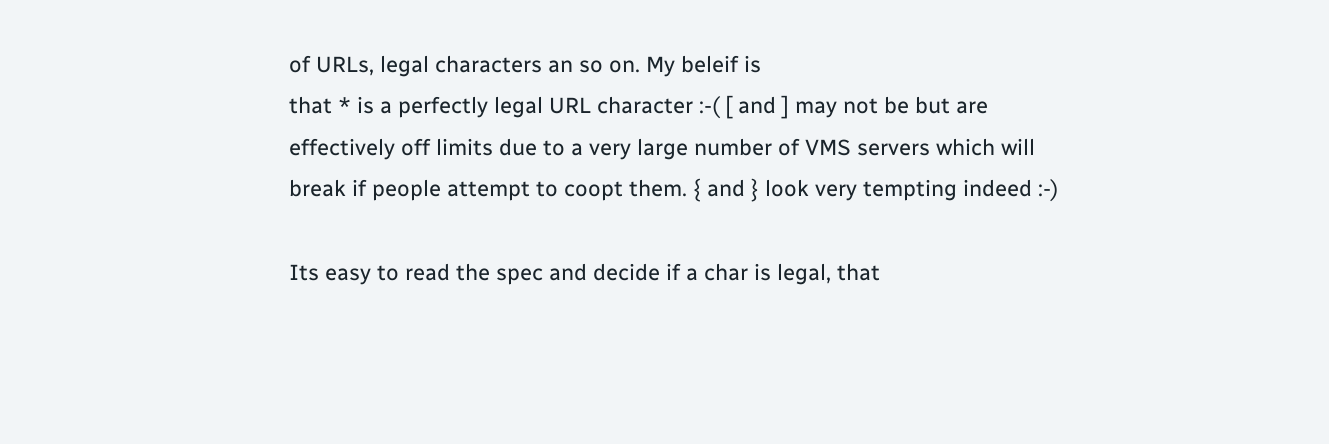of URLs, legal characters an so on. My beleif is
that * is a perfectly legal URL character :-( [ and ] may not be but are
effectively off limits due to a very large number of VMS servers which will
break if people attempt to coopt them. { and } look very tempting indeed :-)

Its easy to read the spec and decide if a char is legal, that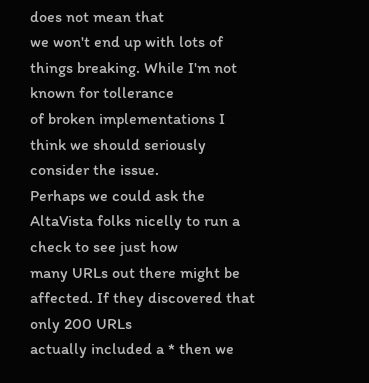does not mean that
we won't end up with lots of things breaking. While I'm not known for tollerance
of broken implementations I think we should seriously consider the issue.
Perhaps we could ask the AltaVista folks nicelly to run a check to see just how
many URLs out there might be affected. If they discovered that only 200 URLs
actually included a * then we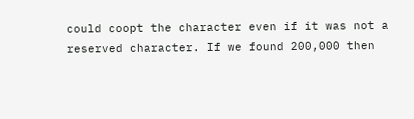could coopt the character even if it was not a
reserved character. If we found 200,000 then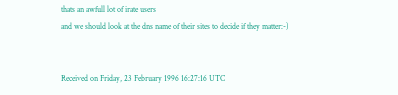thats an awfull lot of irate users
and we should look at the dns name of their sites to decide if they matter:-)


Received on Friday, 23 February 1996 16:27:16 UTC